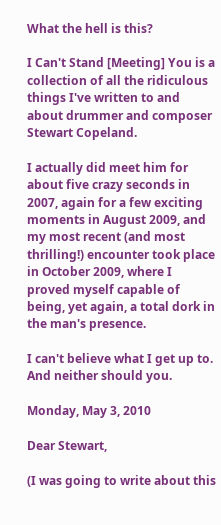What the hell is this?

I Can't Stand [Meeting] You is a collection of all the ridiculous things I've written to and about drummer and composer Stewart Copeland.

I actually did meet him for about five crazy seconds in 2007, again for a few exciting moments in August 2009, and my most recent (and most thrilling!) encounter took place in October 2009, where I proved myself capable of being, yet again, a total dork in the man's presence.

I can't believe what I get up to. And neither should you.

Monday, May 3, 2010

Dear Stewart,

(I was going to write about this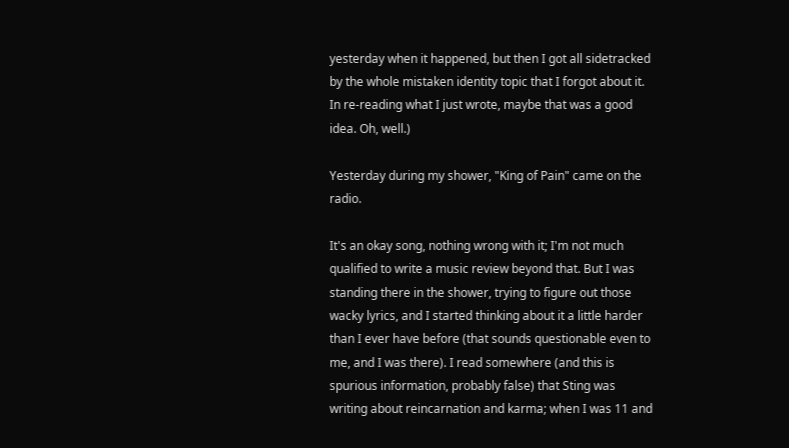yesterday when it happened, but then I got all sidetracked by the whole mistaken identity topic that I forgot about it. In re-reading what I just wrote, maybe that was a good idea. Oh, well.)

Yesterday during my shower, "King of Pain" came on the radio.

It's an okay song, nothing wrong with it; I'm not much qualified to write a music review beyond that. But I was standing there in the shower, trying to figure out those wacky lyrics, and I started thinking about it a little harder than I ever have before (that sounds questionable even to me, and I was there). I read somewhere (and this is spurious information, probably false) that Sting was writing about reincarnation and karma; when I was 11 and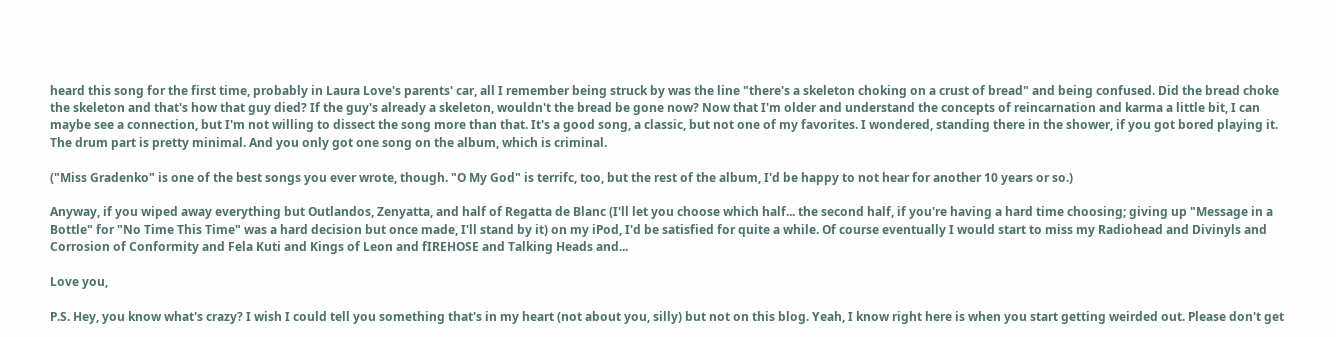heard this song for the first time, probably in Laura Love's parents' car, all I remember being struck by was the line "there's a skeleton choking on a crust of bread" and being confused. Did the bread choke the skeleton and that's how that guy died? If the guy's already a skeleton, wouldn't the bread be gone now? Now that I'm older and understand the concepts of reincarnation and karma a little bit, I can maybe see a connection, but I'm not willing to dissect the song more than that. It's a good song, a classic, but not one of my favorites. I wondered, standing there in the shower, if you got bored playing it. The drum part is pretty minimal. And you only got one song on the album, which is criminal.

("Miss Gradenko" is one of the best songs you ever wrote, though. "O My God" is terrifc, too, but the rest of the album, I'd be happy to not hear for another 10 years or so.)

Anyway, if you wiped away everything but Outlandos, Zenyatta, and half of Regatta de Blanc (I'll let you choose which half... the second half, if you're having a hard time choosing; giving up "Message in a Bottle" for "No Time This Time" was a hard decision but once made, I'll stand by it) on my iPod, I'd be satisfied for quite a while. Of course eventually I would start to miss my Radiohead and Divinyls and Corrosion of Conformity and Fela Kuti and Kings of Leon and fIREHOSE and Talking Heads and...

Love you,

P.S. Hey, you know what's crazy? I wish I could tell you something that's in my heart (not about you, silly) but not on this blog. Yeah, I know right here is when you start getting weirded out. Please don't get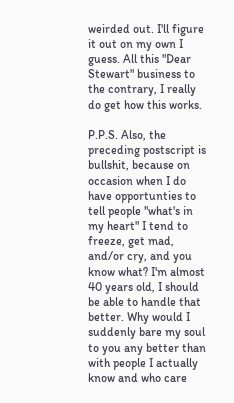weirded out. I'll figure it out on my own I guess. All this "Dear Stewart" business to the contrary, I really do get how this works.

P.P.S. Also, the preceding postscript is bullshit, because on occasion when I do have opportunties to tell people "what's in my heart" I tend to freeze, get mad, and/or cry, and you know what? I'm almost 40 years old, I should be able to handle that better. Why would I suddenly bare my soul to you any better than with people I actually know and who care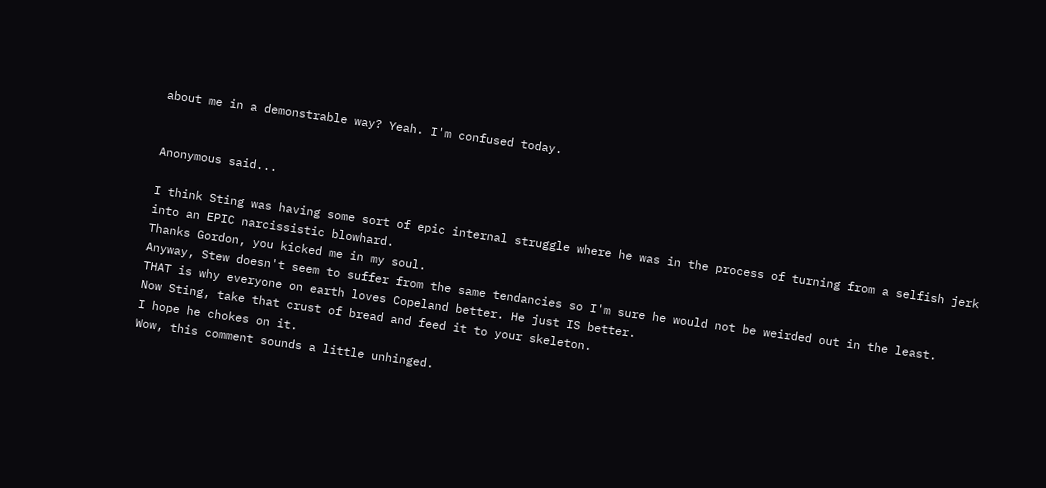about me in a demonstrable way? Yeah. I'm confused today.


Anonymous said...

I think Sting was having some sort of epic internal struggle where he was in the process of turning from a selfish jerk into an EPIC narcissistic blowhard.
Thanks Gordon, you kicked me in my soul.
Anyway, Stew doesn't seem to suffer from the same tendancies so I'm sure he would not be weirded out in the least.
THAT is why everyone on earth loves Copeland better. He just IS better.
Now Sting, take that crust of bread and feed it to your skeleton.
I hope he chokes on it.
Wow, this comment sounds a little unhinged.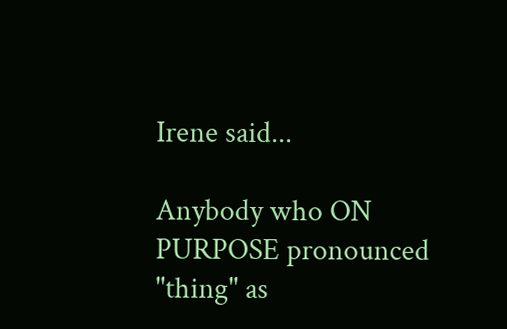Irene said...

Anybody who ON PURPOSE pronounced "thing" as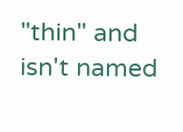"thin" and isn't named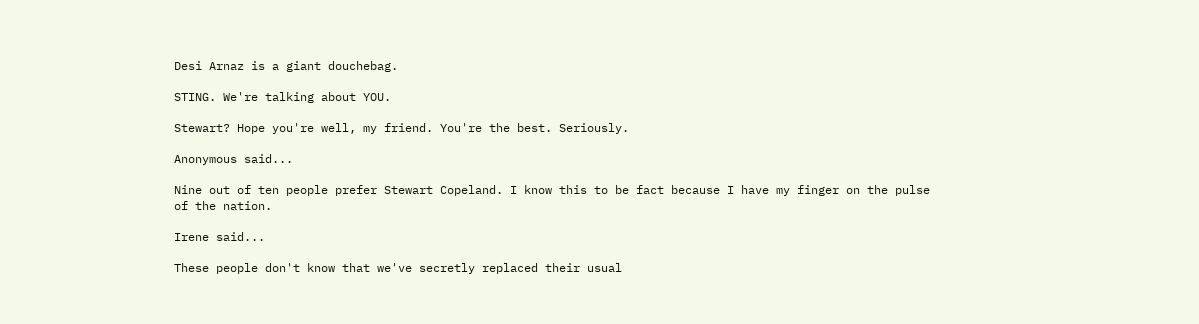Desi Arnaz is a giant douchebag.

STING. We're talking about YOU.

Stewart? Hope you're well, my friend. You're the best. Seriously.

Anonymous said...

Nine out of ten people prefer Stewart Copeland. I know this to be fact because I have my finger on the pulse of the nation.

Irene said...

These people don't know that we've secretly replaced their usual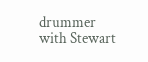drummer with Stewart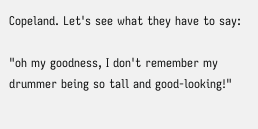Copeland. Let's see what they have to say:

"oh my goodness, I don't remember my drummer being so tall and good-looking!"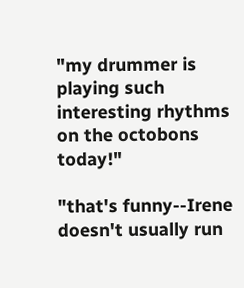"my drummer is playing such interesting rhythms on the octobons today!"

"that's funny--Irene doesn't usually run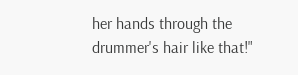her hands through the drummer's hair like that!"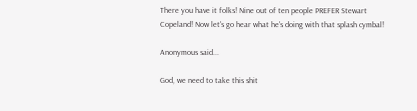There you have it folks! Nine out of ten people PREFER Stewart Copeland! Now let's go hear what he's doing with that splash cymbal!

Anonymous said...

God, we need to take this shit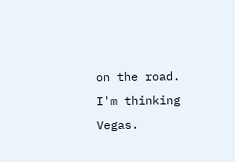on the road.
I'm thinking Vegas.